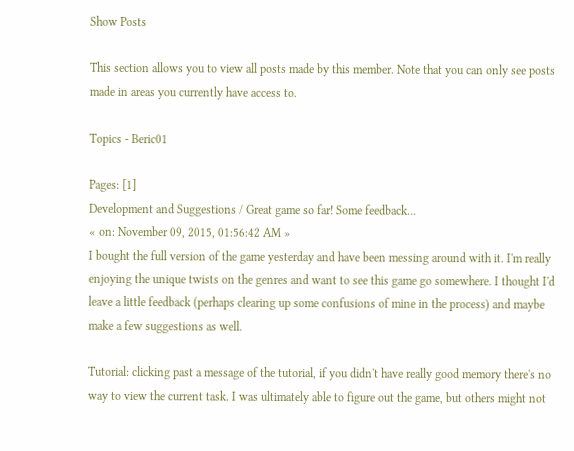Show Posts

This section allows you to view all posts made by this member. Note that you can only see posts made in areas you currently have access to.

Topics - Beric01

Pages: [1]
Development and Suggestions / Great game so far! Some feedback...
« on: November 09, 2015, 01:56:42 AM »
I bought the full version of the game yesterday and have been messing around with it. I'm really enjoying the unique twists on the genres and want to see this game go somewhere. I thought I'd leave a little feedback (perhaps clearing up some confusions of mine in the process) and maybe make a few suggestions as well.

Tutorial: clicking past a message of the tutorial, if you didn't have really good memory there's no way to view the current task. I was ultimately able to figure out the game, but others might not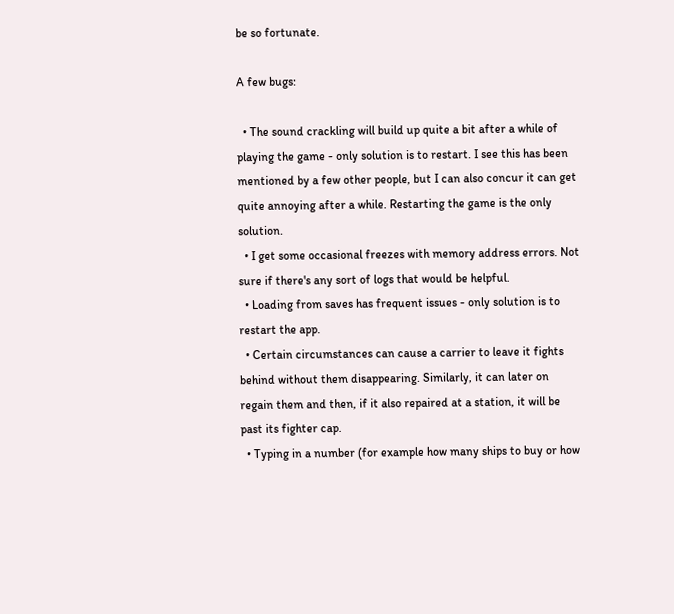be so fortunate.

A few bugs:

  • The sound crackling will build up quite a bit after a while of playing the game - only solution is to restart. I see this has been mentioned by a few other people, but I can also concur it can get quite annoying after a while. Restarting the game is the only solution.
  • I get some occasional freezes with memory address errors. Not sure if there's any sort of logs that would be helpful.
  • Loading from saves has frequent issues - only solution is to restart the app.
  • Certain circumstances can cause a carrier to leave it fights behind without them disappearing. Similarly, it can later on regain them and then, if it also repaired at a station, it will be past its fighter cap.
  • Typing in a number (for example how many ships to buy or how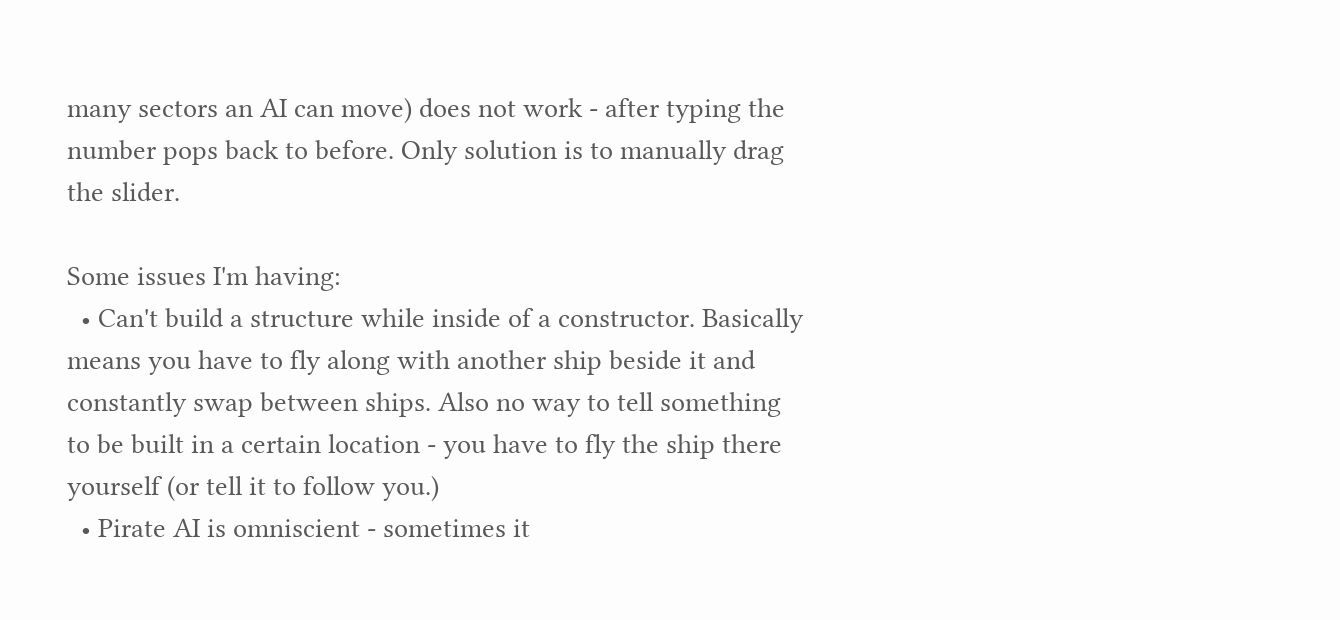many sectors an AI can move) does not work - after typing the number pops back to before. Only solution is to manually drag the slider.

Some issues I'm having:
  • Can't build a structure while inside of a constructor. Basically means you have to fly along with another ship beside it and constantly swap between ships. Also no way to tell something to be built in a certain location - you have to fly the ship there yourself (or tell it to follow you.)
  • Pirate AI is omniscient - sometimes it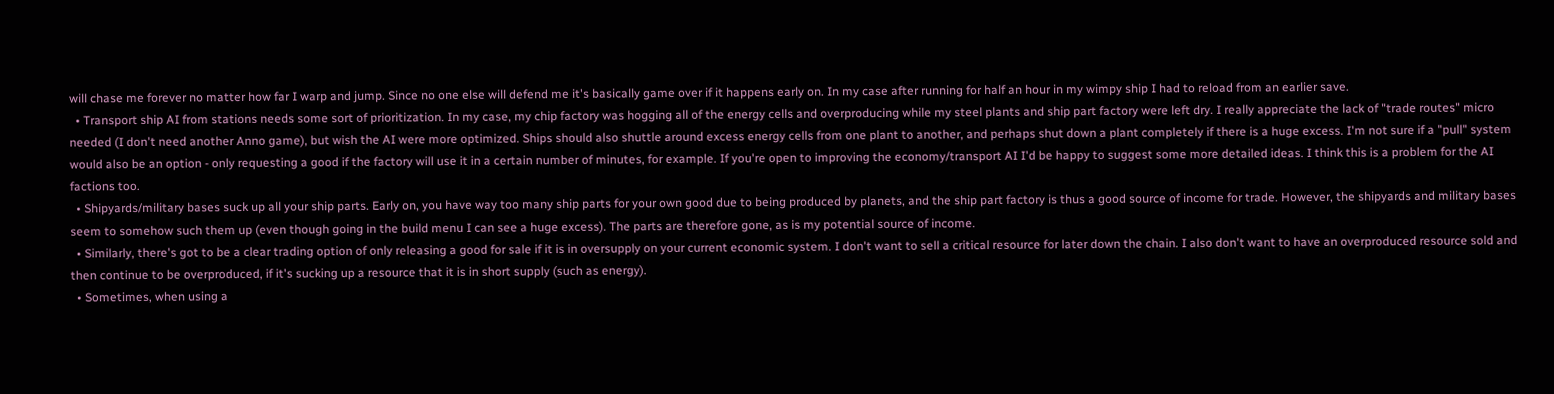will chase me forever no matter how far I warp and jump. Since no one else will defend me it's basically game over if it happens early on. In my case after running for half an hour in my wimpy ship I had to reload from an earlier save.
  • Transport ship AI from stations needs some sort of prioritization. In my case, my chip factory was hogging all of the energy cells and overproducing while my steel plants and ship part factory were left dry. I really appreciate the lack of "trade routes" micro needed (I don't need another Anno game), but wish the AI were more optimized. Ships should also shuttle around excess energy cells from one plant to another, and perhaps shut down a plant completely if there is a huge excess. I'm not sure if a "pull" system would also be an option - only requesting a good if the factory will use it in a certain number of minutes, for example. If you're open to improving the economy/transport AI I'd be happy to suggest some more detailed ideas. I think this is a problem for the AI factions too.
  • Shipyards/military bases suck up all your ship parts. Early on, you have way too many ship parts for your own good due to being produced by planets, and the ship part factory is thus a good source of income for trade. However, the shipyards and military bases seem to somehow such them up (even though going in the build menu I can see a huge excess). The parts are therefore gone, as is my potential source of income.
  • Similarly, there's got to be a clear trading option of only releasing a good for sale if it is in oversupply on your current economic system. I don't want to sell a critical resource for later down the chain. I also don't want to have an overproduced resource sold and then continue to be overproduced, if it's sucking up a resource that it is in short supply (such as energy).
  • Sometimes, when using a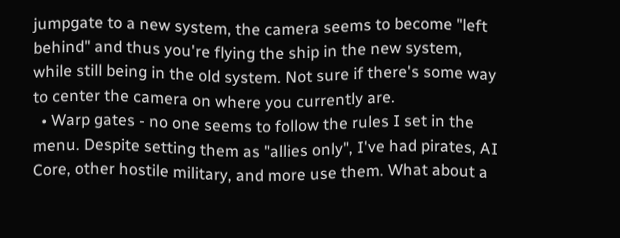jumpgate to a new system, the camera seems to become "left behind" and thus you're flying the ship in the new system, while still being in the old system. Not sure if there's some way to center the camera on where you currently are.
  • Warp gates - no one seems to follow the rules I set in the menu. Despite setting them as "allies only", I've had pirates, AI Core, other hostile military, and more use them. What about a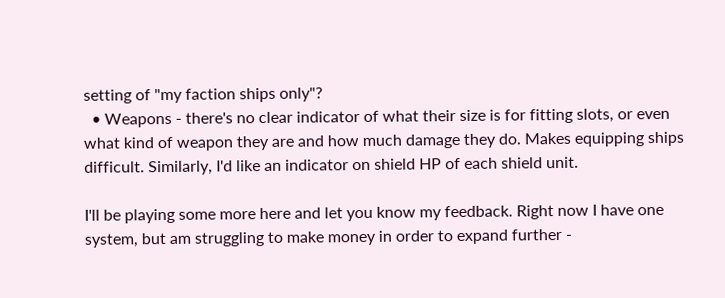setting of "my faction ships only"?
  • Weapons - there's no clear indicator of what their size is for fitting slots, or even what kind of weapon they are and how much damage they do. Makes equipping ships difficult. Similarly, I'd like an indicator on shield HP of each shield unit.

I'll be playing some more here and let you know my feedback. Right now I have one system, but am struggling to make money in order to expand further -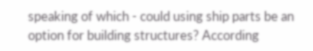speaking of which - could using ship parts be an option for building structures? According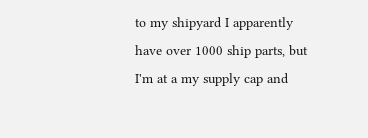to my shipyard I apparently have over 1000 ship parts, but I'm at a my supply cap and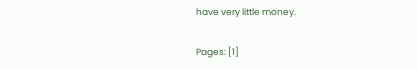have very little money.

Pages: [1]